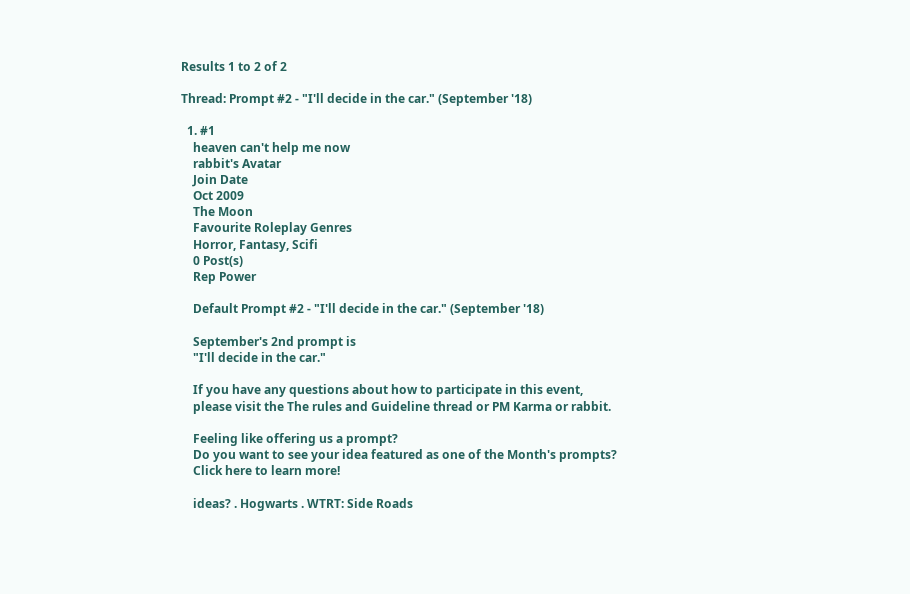Results 1 to 2 of 2

Thread: Prompt #2 - "I'll decide in the car." (September '18)

  1. #1
    heaven can't help me now
    rabbit's Avatar
    Join Date
    Oct 2009
    The Moon
    Favourite Roleplay Genres
    Horror, Fantasy, Scifi
    0 Post(s)
    Rep Power

    Default Prompt #2 - "I'll decide in the car." (September '18)

    September's 2nd prompt is
    "I'll decide in the car."

    If you have any questions about how to participate in this event,
    please visit the The rules and Guideline thread or PM Karma or rabbit.

    Feeling like offering us a prompt?
    Do you want to see your idea featured as one of the Month's prompts?
    Click here to learn more!

    ideas? . Hogwarts . WTRT: Side Roads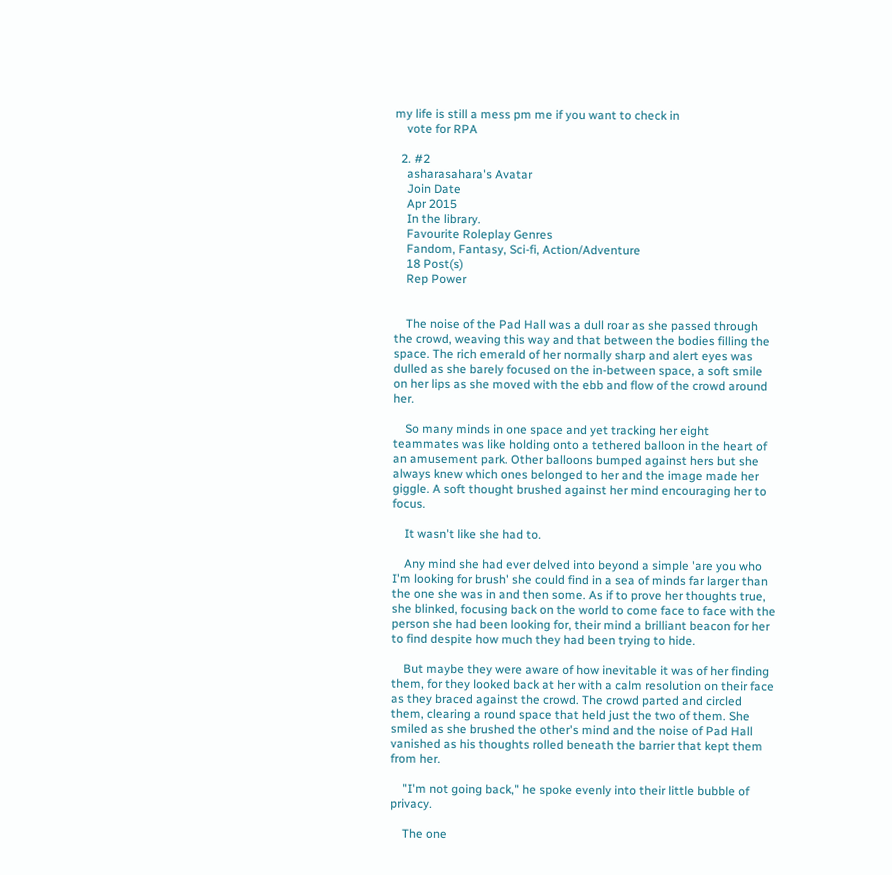my life is still a mess pm me if you want to check in
    vote for RPA

  2. #2
    asharasahara's Avatar
    Join Date
    Apr 2015
    In the library.
    Favourite Roleplay Genres
    Fandom, Fantasy, Sci-fi, Action/Adventure
    18 Post(s)
    Rep Power


    The noise of the Pad Hall was a dull roar as she passed through the crowd, weaving this way and that between the bodies filling the space. The rich emerald of her normally sharp and alert eyes was dulled as she barely focused on the in-between space, a soft smile on her lips as she moved with the ebb and flow of the crowd around her.

    So many minds in one space and yet tracking her eight teammates was like holding onto a tethered balloon in the heart of an amusement park. Other balloons bumped against hers but she always knew which ones belonged to her and the image made her giggle. A soft thought brushed against her mind encouraging her to focus.

    It wasn't like she had to.

    Any mind she had ever delved into beyond a simple 'are you who I'm looking for brush' she could find in a sea of minds far larger than the one she was in and then some. As if to prove her thoughts true, she blinked, focusing back on the world to come face to face with the person she had been looking for, their mind a brilliant beacon for her to find despite how much they had been trying to hide.

    But maybe they were aware of how inevitable it was of her finding them, for they looked back at her with a calm resolution on their face as they braced against the crowd. The crowd parted and circled them, clearing a round space that held just the two of them. She smiled as she brushed the other's mind and the noise of Pad Hall vanished as his thoughts rolled beneath the barrier that kept them from her.

    "I'm not going back," he spoke evenly into their little bubble of privacy.

    The one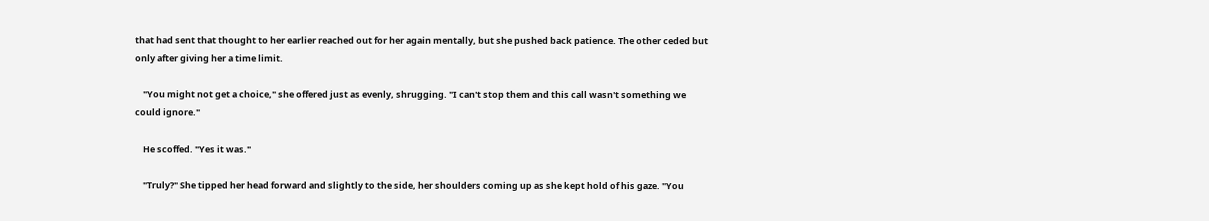that had sent that thought to her earlier reached out for her again mentally, but she pushed back patience. The other ceded but only after giving her a time limit.

    "You might not get a choice," she offered just as evenly, shrugging. "I can't stop them and this call wasn't something we could ignore."

    He scoffed. "Yes it was."

    "Truly?" She tipped her head forward and slightly to the side, her shoulders coming up as she kept hold of his gaze. "You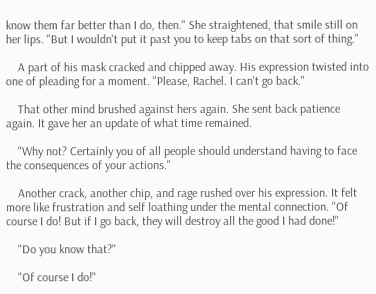know them far better than I do, then." She straightened, that smile still on her lips. "But I wouldn't put it past you to keep tabs on that sort of thing."

    A part of his mask cracked and chipped away. His expression twisted into one of pleading for a moment. "Please, Rachel. I can't go back."

    That other mind brushed against hers again. She sent back patience again. It gave her an update of what time remained.

    "Why not? Certainly you of all people should understand having to face the consequences of your actions."

    Another crack, another chip, and rage rushed over his expression. It felt more like frustration and self loathing under the mental connection. "Of course I do! But if I go back, they will destroy all the good I had done!"

    "Do you know that?"

    "Of course I do!"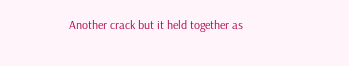Another crack but it held together as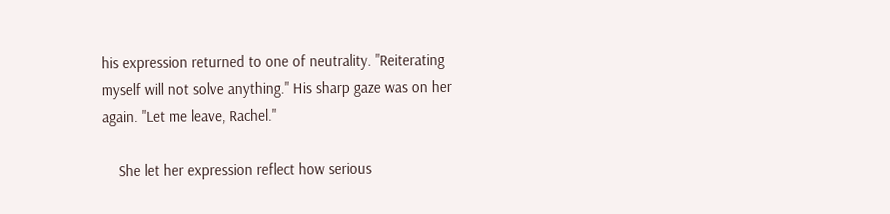his expression returned to one of neutrality. "Reiterating myself will not solve anything." His sharp gaze was on her again. "Let me leave, Rachel."

    She let her expression reflect how serious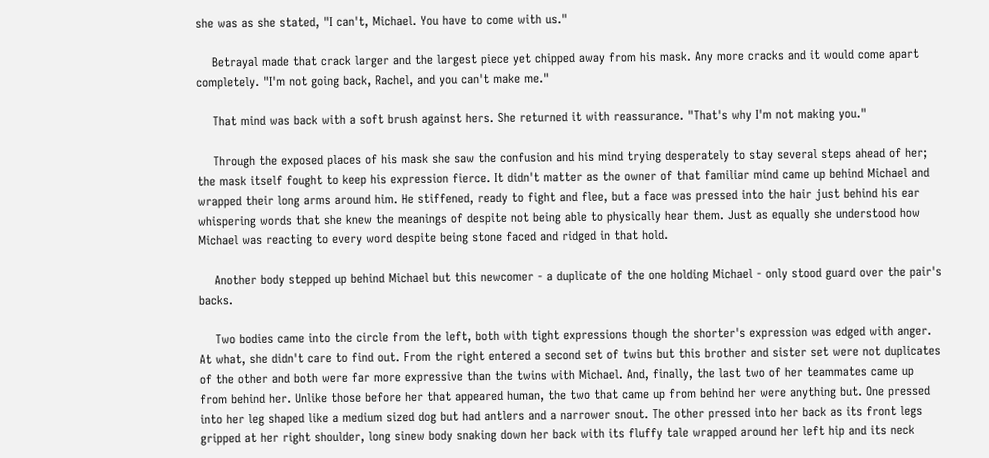she was as she stated, "I can't, Michael. You have to come with us."

    Betrayal made that crack larger and the largest piece yet chipped away from his mask. Any more cracks and it would come apart completely. "I'm not going back, Rachel, and you can't make me."

    That mind was back with a soft brush against hers. She returned it with reassurance. "That's why I'm not making you."

    Through the exposed places of his mask she saw the confusion and his mind trying desperately to stay several steps ahead of her; the mask itself fought to keep his expression fierce. It didn't matter as the owner of that familiar mind came up behind Michael and wrapped their long arms around him. He stiffened, ready to fight and flee, but a face was pressed into the hair just behind his ear whispering words that she knew the meanings of despite not being able to physically hear them. Just as equally she understood how Michael was reacting to every word despite being stone faced and ridged in that hold.

    Another body stepped up behind Michael but this newcomer - a duplicate of the one holding Michael - only stood guard over the pair's backs.

    Two bodies came into the circle from the left, both with tight expressions though the shorter's expression was edged with anger. At what, she didn't care to find out. From the right entered a second set of twins but this brother and sister set were not duplicates of the other and both were far more expressive than the twins with Michael. And, finally, the last two of her teammates came up from behind her. Unlike those before her that appeared human, the two that came up from behind her were anything but. One pressed into her leg shaped like a medium sized dog but had antlers and a narrower snout. The other pressed into her back as its front legs gripped at her right shoulder, long sinew body snaking down her back with its fluffy tale wrapped around her left hip and its neck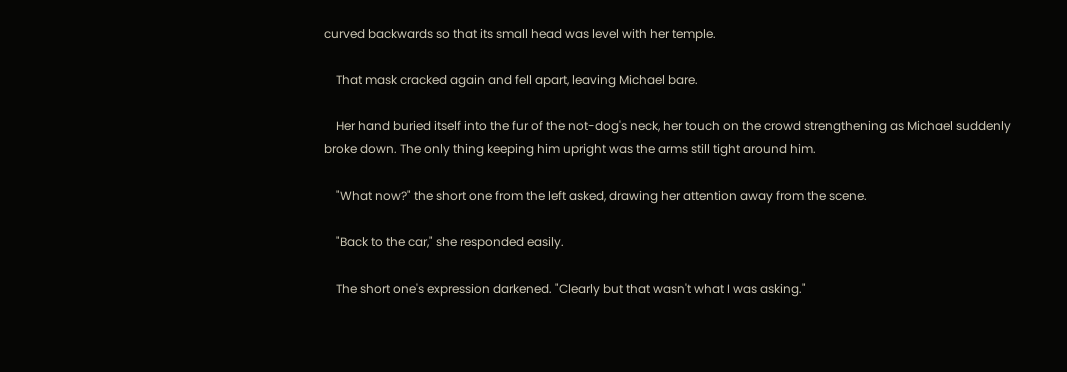curved backwards so that its small head was level with her temple.

    That mask cracked again and fell apart, leaving Michael bare.

    Her hand buried itself into the fur of the not-dog's neck, her touch on the crowd strengthening as Michael suddenly broke down. The only thing keeping him upright was the arms still tight around him.

    "What now?" the short one from the left asked, drawing her attention away from the scene.

    "Back to the car," she responded easily.

    The short one's expression darkened. "Clearly but that wasn't what I was asking."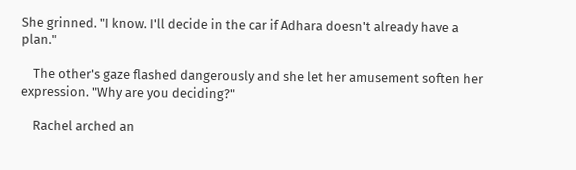She grinned. "I know. I'll decide in the car if Adhara doesn't already have a plan."

    The other's gaze flashed dangerously and she let her amusement soften her expression. "Why are you deciding?"

    Rachel arched an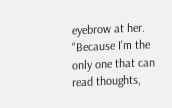eyebrow at her. "Because I'm the only one that can read thoughts,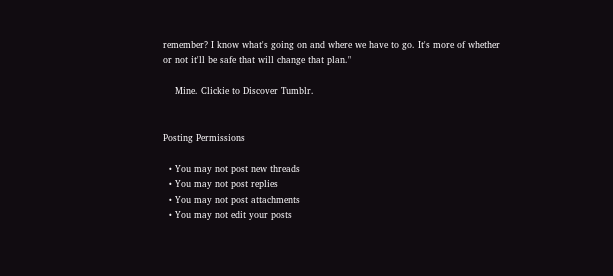remember? I know what's going on and where we have to go. It's more of whether or not it'll be safe that will change that plan."

    Mine. Clickie to Discover Tumblr.


Posting Permissions

  • You may not post new threads
  • You may not post replies
  • You may not post attachments
  • You may not edit your posts